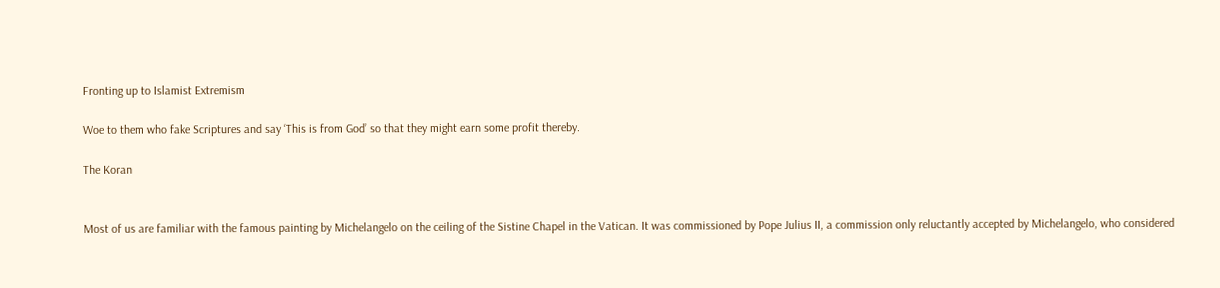Fronting up to Islamist Extremism

Woe to them who fake Scriptures and say ‘This is from God’ so that they might earn some profit thereby.

The Koran


Most of us are familiar with the famous painting by Michelangelo on the ceiling of the Sistine Chapel in the Vatican. It was commissioned by Pope Julius II, a commission only reluctantly accepted by Michelangelo, who considered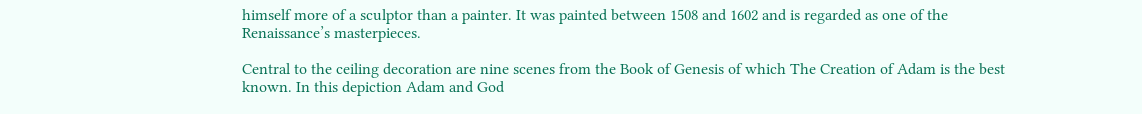himself more of a sculptor than a painter. It was painted between 1508 and 1602 and is regarded as one of the Renaissance’s masterpieces.

Central to the ceiling decoration are nine scenes from the Book of Genesis of which The Creation of Adam is the best known. In this depiction Adam and God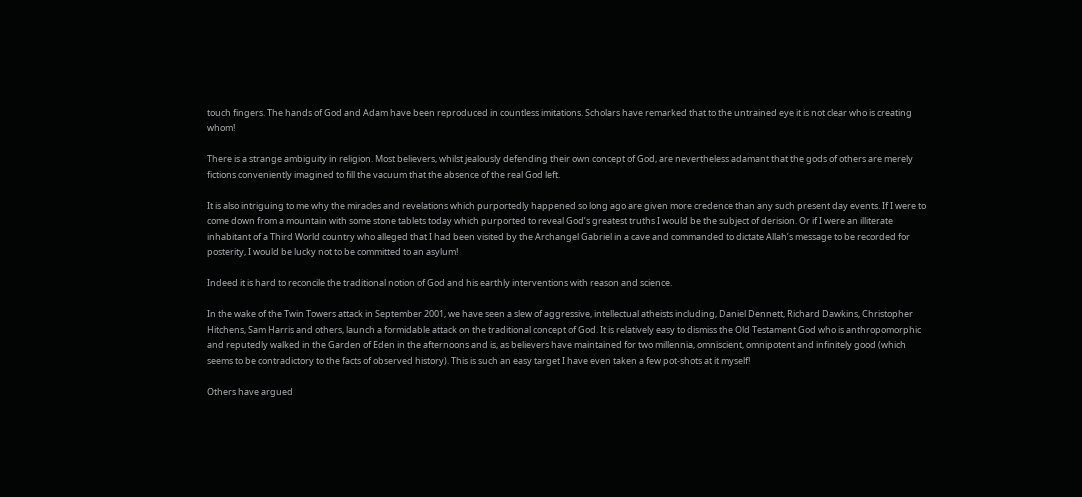touch fingers. The hands of God and Adam have been reproduced in countless imitations. Scholars have remarked that to the untrained eye it is not clear who is creating whom!

There is a strange ambiguity in religion. Most believers, whilst jealously defending their own concept of God, are nevertheless adamant that the gods of others are merely fictions conveniently imagined to fill the vacuum that the absence of the real God left.

It is also intriguing to me why the miracles and revelations which purportedly happened so long ago are given more credence than any such present day events. If I were to come down from a mountain with some stone tablets today which purported to reveal God’s greatest truths I would be the subject of derision. Or if I were an illiterate inhabitant of a Third World country who alleged that I had been visited by the Archangel Gabriel in a cave and commanded to dictate Allah’s message to be recorded for posterity, I would be lucky not to be committed to an asylum!

Indeed it is hard to reconcile the traditional notion of God and his earthly interventions with reason and science.

In the wake of the Twin Towers attack in September 2001, we have seen a slew of aggressive, intellectual atheists including, Daniel Dennett, Richard Dawkins, Christopher Hitchens, Sam Harris and others, launch a formidable attack on the traditional concept of God. It is relatively easy to dismiss the Old Testament God who is anthropomorphic and reputedly walked in the Garden of Eden in the afternoons and is, as believers have maintained for two millennia, omniscient, omnipotent and infinitely good (which seems to be contradictory to the facts of observed history). This is such an easy target I have even taken a few pot-shots at it myself!

Others have argued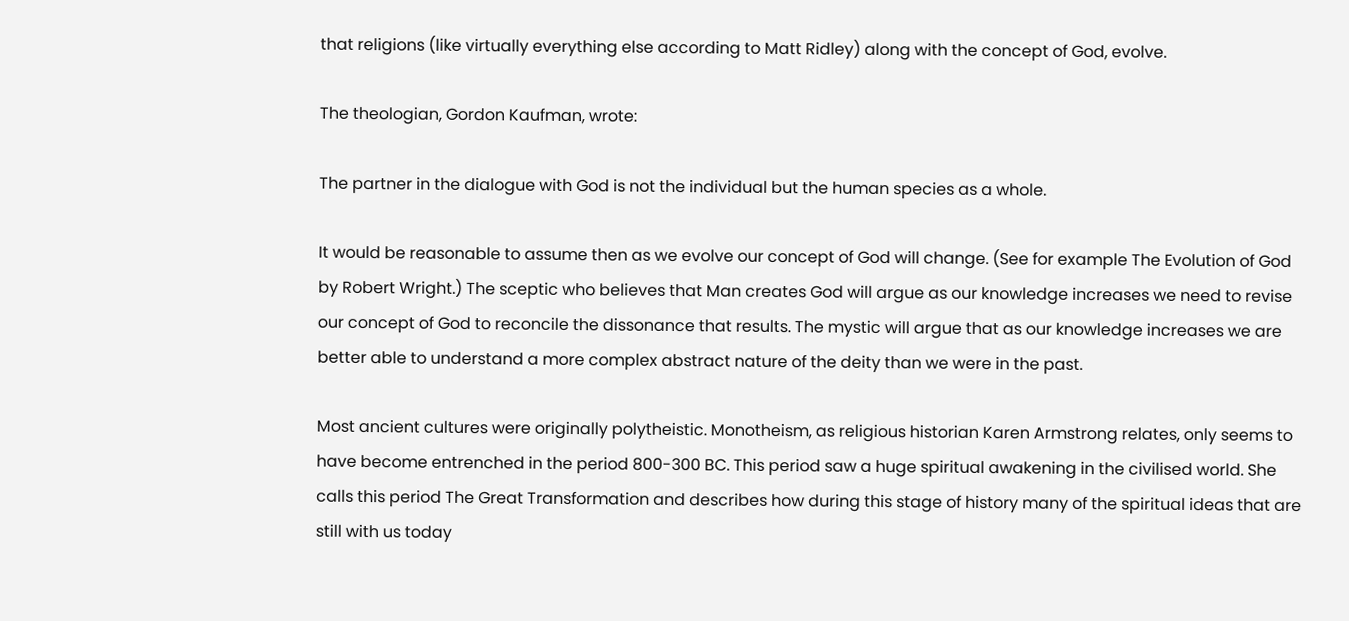that religions (like virtually everything else according to Matt Ridley) along with the concept of God, evolve.

The theologian, Gordon Kaufman, wrote:

The partner in the dialogue with God is not the individual but the human species as a whole.

It would be reasonable to assume then as we evolve our concept of God will change. (See for example The Evolution of God by Robert Wright.) The sceptic who believes that Man creates God will argue as our knowledge increases we need to revise our concept of God to reconcile the dissonance that results. The mystic will argue that as our knowledge increases we are better able to understand a more complex abstract nature of the deity than we were in the past.

Most ancient cultures were originally polytheistic. Monotheism, as religious historian Karen Armstrong relates, only seems to have become entrenched in the period 800-300 BC. This period saw a huge spiritual awakening in the civilised world. She calls this period The Great Transformation and describes how during this stage of history many of the spiritual ideas that are still with us today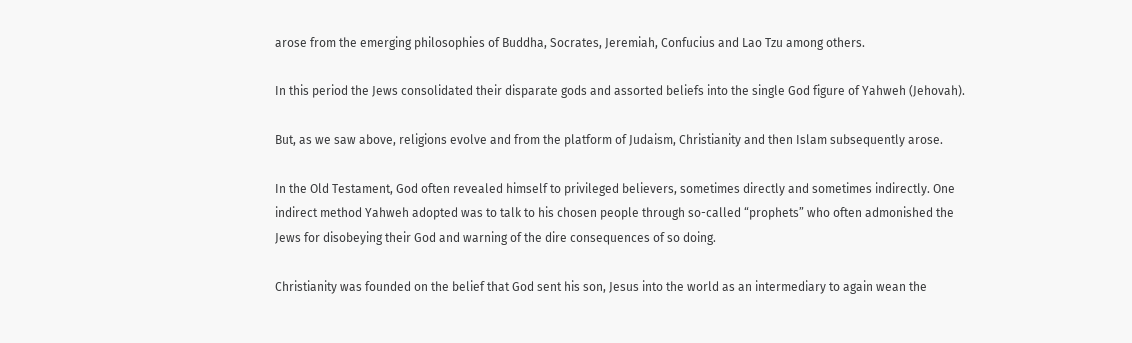arose from the emerging philosophies of Buddha, Socrates, Jeremiah, Confucius and Lao Tzu among others.

In this period the Jews consolidated their disparate gods and assorted beliefs into the single God figure of Yahweh (Jehovah).

But, as we saw above, religions evolve and from the platform of Judaism, Christianity and then Islam subsequently arose.

In the Old Testament, God often revealed himself to privileged believers, sometimes directly and sometimes indirectly. One indirect method Yahweh adopted was to talk to his chosen people through so-called “prophets” who often admonished the Jews for disobeying their God and warning of the dire consequences of so doing.

Christianity was founded on the belief that God sent his son, Jesus into the world as an intermediary to again wean the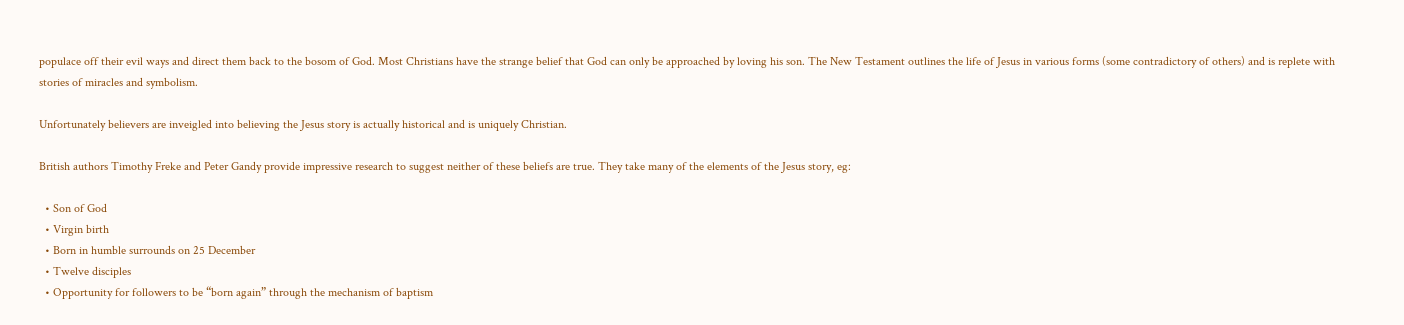populace off their evil ways and direct them back to the bosom of God. Most Christians have the strange belief that God can only be approached by loving his son. The New Testament outlines the life of Jesus in various forms (some contradictory of others) and is replete with stories of miracles and symbolism.

Unfortunately believers are inveigled into believing the Jesus story is actually historical and is uniquely Christian.

British authors Timothy Freke and Peter Gandy provide impressive research to suggest neither of these beliefs are true. They take many of the elements of the Jesus story, eg:

  • Son of God
  • Virgin birth
  • Born in humble surrounds on 25 December
  • Twelve disciples
  • Opportunity for followers to be “born again” through the mechanism of baptism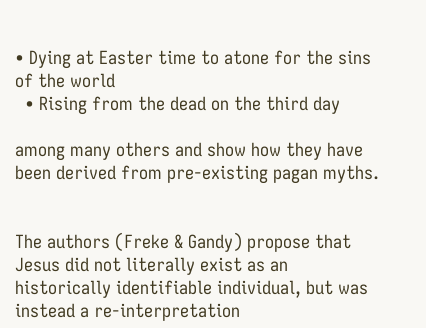• Dying at Easter time to atone for the sins of the world
  • Rising from the dead on the third day

among many others and show how they have been derived from pre-existing pagan myths.


The authors (Freke & Gandy) propose that Jesus did not literally exist as an historically identifiable individual, but was instead a re-interpretation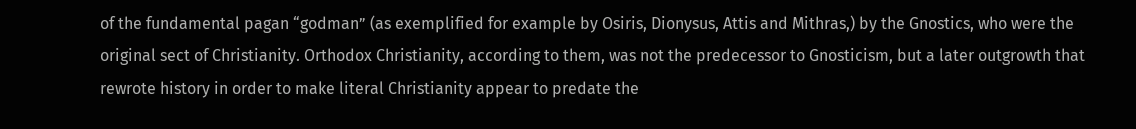of the fundamental pagan “godman” (as exemplified for example by Osiris, Dionysus, Attis and Mithras,) by the Gnostics, who were the original sect of Christianity. Orthodox Christianity, according to them, was not the predecessor to Gnosticism, but a later outgrowth that rewrote history in order to make literal Christianity appear to predate the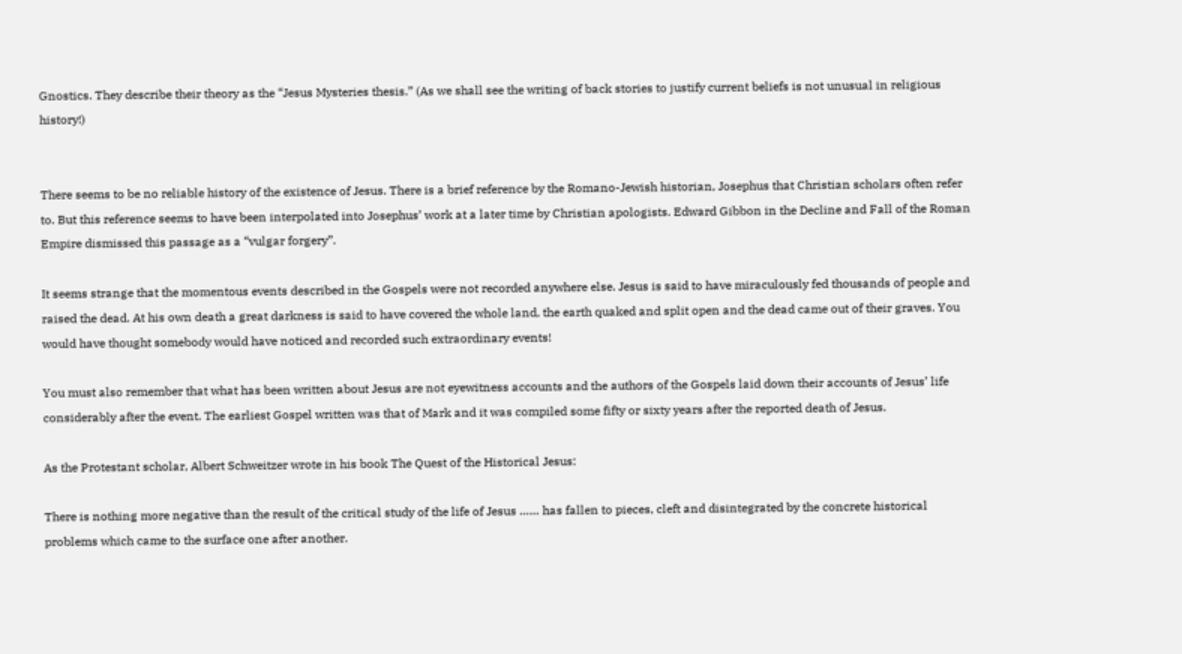Gnostics. They describe their theory as the “Jesus Mysteries thesis.” (As we shall see the writing of back stories to justify current beliefs is not unusual in religious history!)


There seems to be no reliable history of the existence of Jesus. There is a brief reference by the Romano-Jewish historian, Josephus that Christian scholars often refer to. But this reference seems to have been interpolated into Josephus’ work at a later time by Christian apologists. Edward Gibbon in the Decline and Fall of the Roman Empire dismissed this passage as a “vulgar forgery”.

It seems strange that the momentous events described in the Gospels were not recorded anywhere else. Jesus is said to have miraculously fed thousands of people and raised the dead. At his own death a great darkness is said to have covered the whole land, the earth quaked and split open and the dead came out of their graves. You would have thought somebody would have noticed and recorded such extraordinary events!

You must also remember that what has been written about Jesus are not eyewitness accounts and the authors of the Gospels laid down their accounts of Jesus’ life considerably after the event. The earliest Gospel written was that of Mark and it was compiled some fifty or sixty years after the reported death of Jesus.

As the Protestant scholar, Albert Schweitzer wrote in his book The Quest of the Historical Jesus:

There is nothing more negative than the result of the critical study of the life of Jesus …… has fallen to pieces, cleft and disintegrated by the concrete historical problems which came to the surface one after another.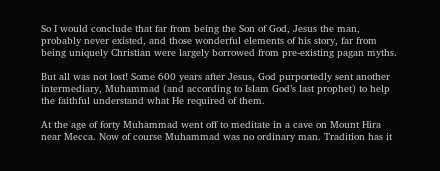So I would conclude that far from being the Son of God, Jesus the man, probably never existed, and those wonderful elements of his story, far from being uniquely Christian were largely borrowed from pre-existing pagan myths.

But all was not lost! Some 600 years after Jesus, God purportedly sent another intermediary, Muhammad (and according to Islam God’s last prophet) to help the faithful understand what He required of them.

At the age of forty Muhammad went off to meditate in a cave on Mount Hira near Mecca. Now of course Muhammad was no ordinary man. Tradition has it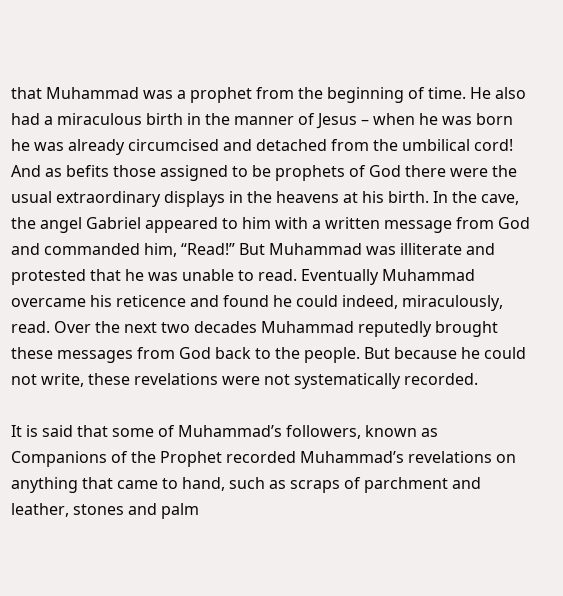that Muhammad was a prophet from the beginning of time. He also had a miraculous birth in the manner of Jesus – when he was born he was already circumcised and detached from the umbilical cord! And as befits those assigned to be prophets of God there were the usual extraordinary displays in the heavens at his birth. In the cave, the angel Gabriel appeared to him with a written message from God and commanded him, “Read!” But Muhammad was illiterate and protested that he was unable to read. Eventually Muhammad overcame his reticence and found he could indeed, miraculously, read. Over the next two decades Muhammad reputedly brought these messages from God back to the people. But because he could not write, these revelations were not systematically recorded.

It is said that some of Muhammad’s followers, known as Companions of the Prophet recorded Muhammad’s revelations on anything that came to hand, such as scraps of parchment and leather, stones and palm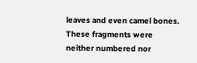leaves and even camel bones. These fragments were neither numbered nor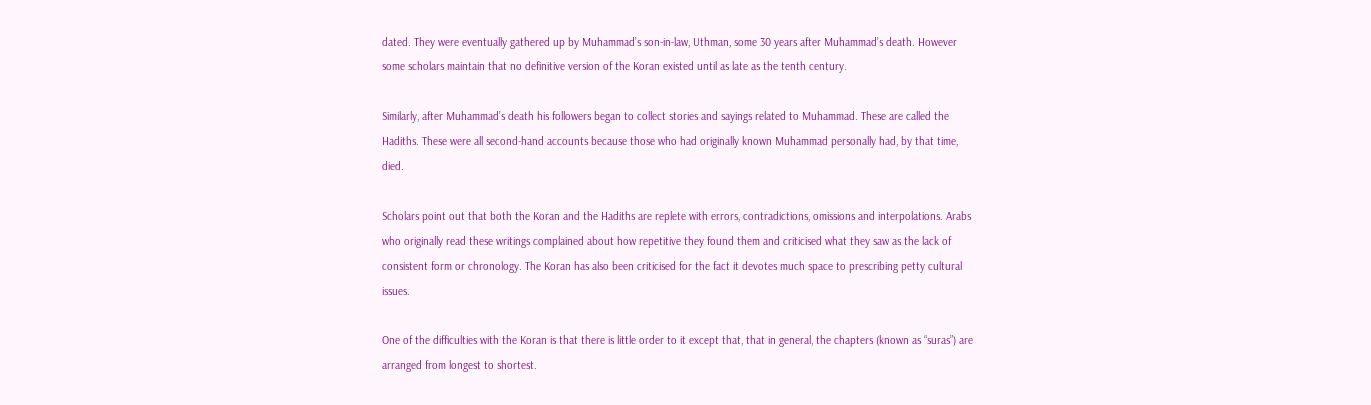dated. They were eventually gathered up by Muhammad’s son-in-law, Uthman, some 30 years after Muhammad’s death. However some scholars maintain that no definitive version of the Koran existed until as late as the tenth century.

Similarly, after Muhammad’s death his followers began to collect stories and sayings related to Muhammad. These are called the Hadiths. These were all second-hand accounts because those who had originally known Muhammad personally had, by that time, died.

Scholars point out that both the Koran and the Hadiths are replete with errors, contradictions, omissions and interpolations. Arabs who originally read these writings complained about how repetitive they found them and criticised what they saw as the lack of consistent form or chronology. The Koran has also been criticised for the fact it devotes much space to prescribing petty cultural issues.

One of the difficulties with the Koran is that there is little order to it except that, that in general, the chapters (known as “suras”) are arranged from longest to shortest.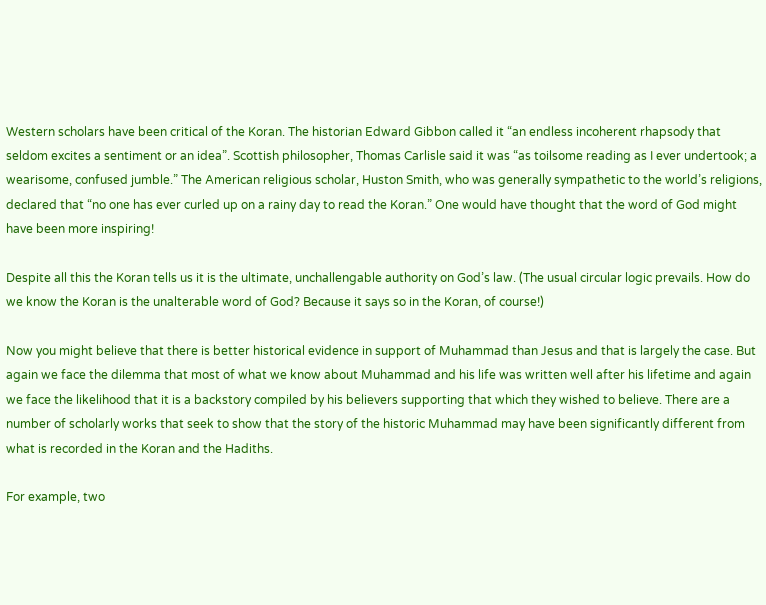Western scholars have been critical of the Koran. The historian Edward Gibbon called it “an endless incoherent rhapsody that seldom excites a sentiment or an idea”. Scottish philosopher, Thomas Carlisle said it was “as toilsome reading as I ever undertook; a wearisome, confused jumble.” The American religious scholar, Huston Smith, who was generally sympathetic to the world’s religions, declared that “no one has ever curled up on a rainy day to read the Koran.” One would have thought that the word of God might have been more inspiring!

Despite all this the Koran tells us it is the ultimate, unchallengable authority on God’s law. (The usual circular logic prevails. How do we know the Koran is the unalterable word of God? Because it says so in the Koran, of course!)

Now you might believe that there is better historical evidence in support of Muhammad than Jesus and that is largely the case. But again we face the dilemma that most of what we know about Muhammad and his life was written well after his lifetime and again we face the likelihood that it is a backstory compiled by his believers supporting that which they wished to believe. There are a number of scholarly works that seek to show that the story of the historic Muhammad may have been significantly different from what is recorded in the Koran and the Hadiths.

For example, two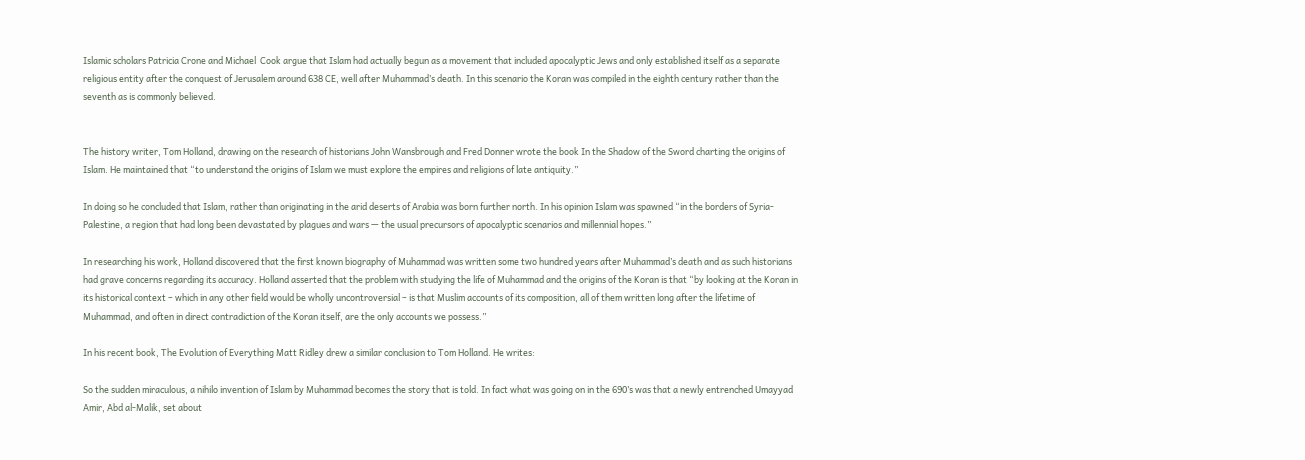Islamic scholars Patricia Crone and Michael  Cook argue that Islam had actually begun as a movement that included apocalyptic Jews and only established itself as a separate religious entity after the conquest of Jerusalem around 638 CE, well after Muhammad’s death. In this scenario the Koran was compiled in the eighth century rather than the seventh as is commonly believed.


The history writer, Tom Holland, drawing on the research of historians John Wansbrough and Fred Donner wrote the book In the Shadow of the Sword charting the origins of Islam. He maintained that “to understand the origins of Islam we must explore the empires and religions of late antiquity.”

In doing so he concluded that Islam, rather than originating in the arid deserts of Arabia was born further north. In his opinion Islam was spawned “in the borders of Syria-Palestine, a region that had long been devastated by plagues and wars — the usual precursors of apocalyptic scenarios and millennial hopes.”

In researching his work, Holland discovered that the first known biography of Muhammad was written some two hundred years after Muhammad’s death and as such historians had grave concerns regarding its accuracy. Holland asserted that the problem with studying the life of Muhammad and the origins of the Koran is that “by looking at the Koran in its historical context – which in any other field would be wholly uncontroversial – is that Muslim accounts of its composition, all of them written long after the lifetime of Muhammad, and often in direct contradiction of the Koran itself, are the only accounts we possess.”

In his recent book, The Evolution of Everything Matt Ridley drew a similar conclusion to Tom Holland. He writes:

So the sudden miraculous, a nihilo invention of Islam by Muhammad becomes the story that is told. In fact what was going on in the 690’s was that a newly entrenched Umayyad Amir, Abd al-Malik, set about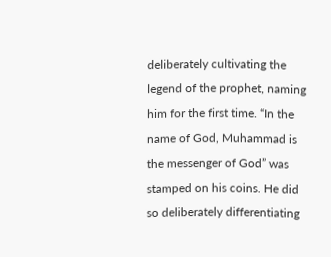deliberately cultivating the legend of the prophet, naming him for the first time. “In the name of God, Muhammad is the messenger of God” was stamped on his coins. He did so deliberately differentiating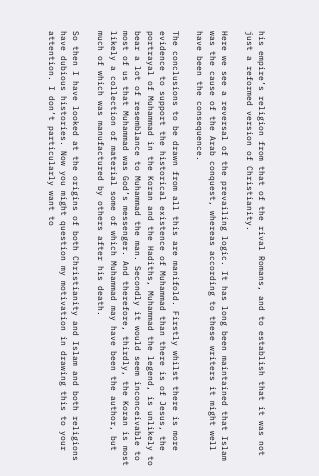his empire’s religion from that of the rival Romans, and to establish that it was not just a reformed version of Christianity.

Here we see a reversal of the prevailing logic. It has long been maintained that Islam was the cause of the Arab conquest, whereas according to these writers it might well have been the consequence.

The conclusions to be drawn from all this are manifold. Firstly whilst there is more evidence to support the historical existence of Muhammad than there is of Jesus, the portrayal of Muhammad in the Koran and the Hadiths, Muhammad the legend, is unlikely to bear a lot of resemblance to Muhammad the man. Secondly it would seem inconceivable to most of us that Muhammad was God’s messenger. And therefore, thirdly, the Koran is most likely a collection of material some of which Muhammad may have been the author, but much of which was manufactured by others after his death.

So then I have looked at the origins of both Christianity and Islam and both religions have dubious histories. Now you might question my motivation in drawing this to your attention. I don’t particularly want to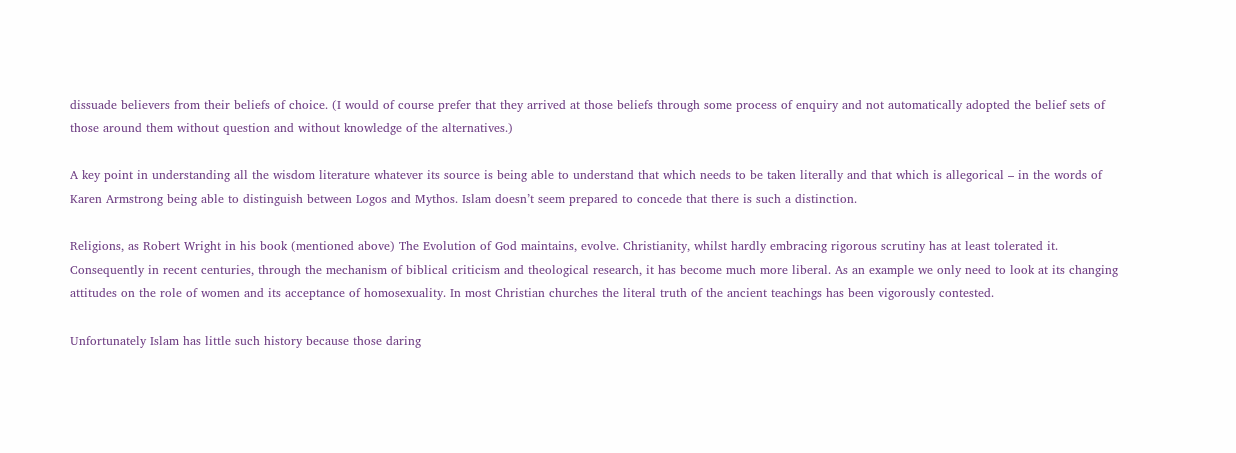dissuade believers from their beliefs of choice. (I would of course prefer that they arrived at those beliefs through some process of enquiry and not automatically adopted the belief sets of those around them without question and without knowledge of the alternatives.)

A key point in understanding all the wisdom literature whatever its source is being able to understand that which needs to be taken literally and that which is allegorical – in the words of Karen Armstrong being able to distinguish between Logos and Mythos. Islam doesn’t seem prepared to concede that there is such a distinction.

Religions, as Robert Wright in his book (mentioned above) The Evolution of God maintains, evolve. Christianity, whilst hardly embracing rigorous scrutiny has at least tolerated it. Consequently in recent centuries, through the mechanism of biblical criticism and theological research, it has become much more liberal. As an example we only need to look at its changing attitudes on the role of women and its acceptance of homosexuality. In most Christian churches the literal truth of the ancient teachings has been vigorously contested.

Unfortunately Islam has little such history because those daring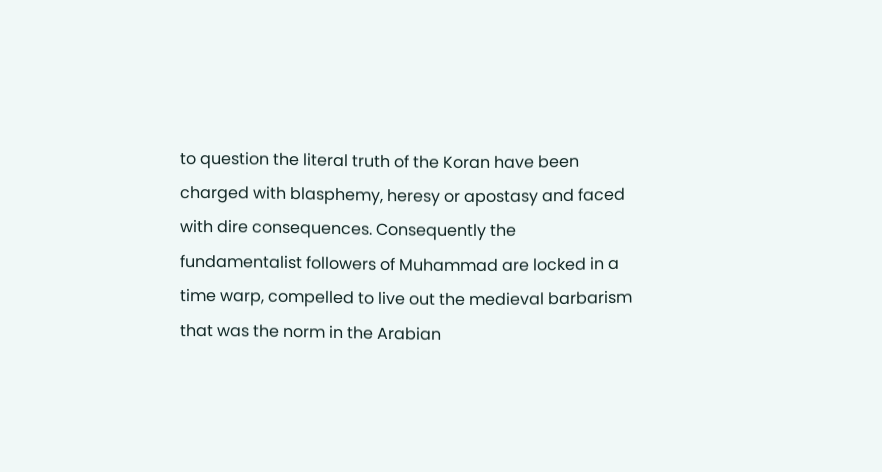to question the literal truth of the Koran have been charged with blasphemy, heresy or apostasy and faced with dire consequences. Consequently the fundamentalist followers of Muhammad are locked in a time warp, compelled to live out the medieval barbarism that was the norm in the Arabian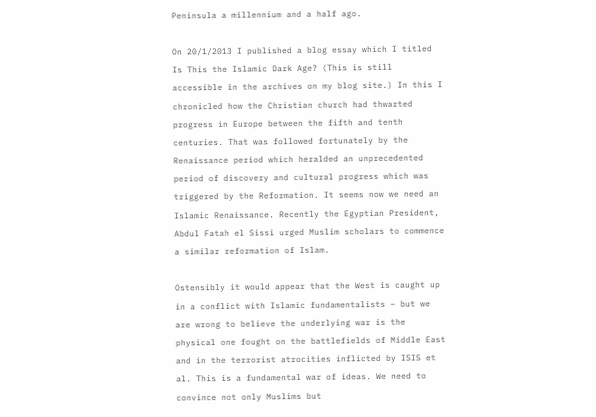Peninsula a millennium and a half ago.

On 20/1/2013 I published a blog essay which I titled Is This the Islamic Dark Age? (This is still accessible in the archives on my blog site.) In this I chronicled how the Christian church had thwarted progress in Europe between the fifth and tenth centuries. That was followed fortunately by the Renaissance period which heralded an unprecedented period of discovery and cultural progress which was triggered by the Reformation. It seems now we need an Islamic Renaissance. Recently the Egyptian President, Abdul Fatah el Sissi urged Muslim scholars to commence a similar reformation of Islam.

Ostensibly it would appear that the West is caught up in a conflict with Islamic fundamentalists – but we are wrong to believe the underlying war is the physical one fought on the battlefields of Middle East and in the terrorist atrocities inflicted by ISIS et al. This is a fundamental war of ideas. We need to convince not only Muslims but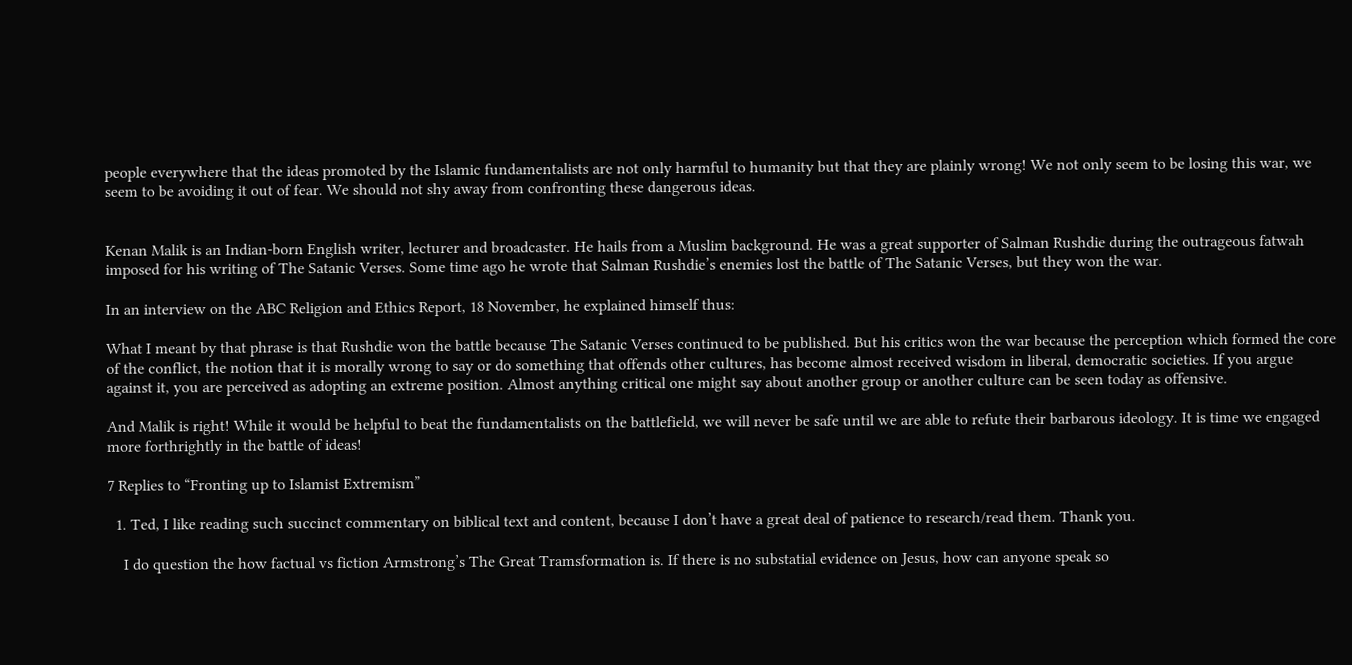people everywhere that the ideas promoted by the Islamic fundamentalists are not only harmful to humanity but that they are plainly wrong! We not only seem to be losing this war, we seem to be avoiding it out of fear. We should not shy away from confronting these dangerous ideas.


Kenan Malik is an Indian-born English writer, lecturer and broadcaster. He hails from a Muslim background. He was a great supporter of Salman Rushdie during the outrageous fatwah imposed for his writing of The Satanic Verses. Some time ago he wrote that Salman Rushdie’s enemies lost the battle of The Satanic Verses, but they won the war.

In an interview on the ABC Religion and Ethics Report, 18 November, he explained himself thus:

What I meant by that phrase is that Rushdie won the battle because The Satanic Verses continued to be published. But his critics won the war because the perception which formed the core of the conflict, the notion that it is morally wrong to say or do something that offends other cultures, has become almost received wisdom in liberal, democratic societies. If you argue against it, you are perceived as adopting an extreme position. Almost anything critical one might say about another group or another culture can be seen today as offensive.

And Malik is right! While it would be helpful to beat the fundamentalists on the battlefield, we will never be safe until we are able to refute their barbarous ideology. It is time we engaged more forthrightly in the battle of ideas!

7 Replies to “Fronting up to Islamist Extremism”

  1. Ted, I like reading such succinct commentary on biblical text and content, because I don’t have a great deal of patience to research/read them. Thank you.

    I do question the how factual vs fiction Armstrong’s The Great Tramsformation is. If there is no substatial evidence on Jesus, how can anyone speak so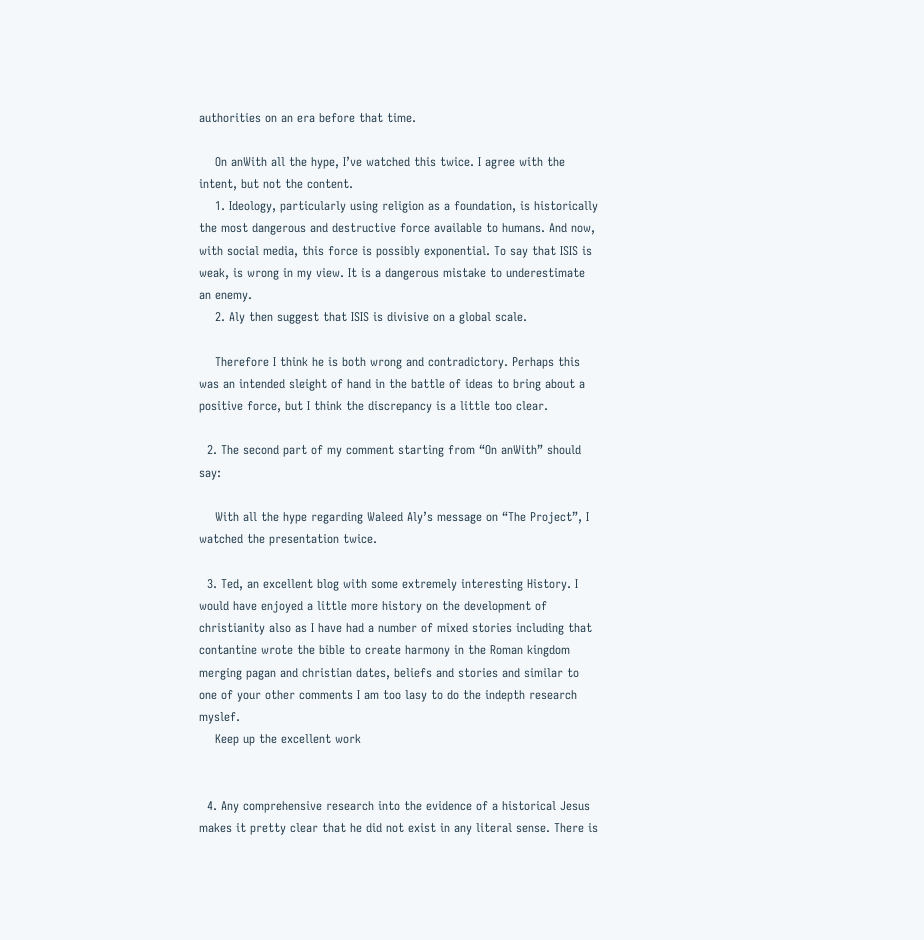authorities on an era before that time.

    On anWith all the hype, I’ve watched this twice. I agree with the intent, but not the content.
    1. Ideology, particularly using religion as a foundation, is historically the most dangerous and destructive force available to humans. And now, with social media, this force is possibly exponential. To say that ISIS is weak, is wrong in my view. It is a dangerous mistake to underestimate an enemy.
    2. Aly then suggest that ISIS is divisive on a global scale.

    Therefore I think he is both wrong and contradictory. Perhaps this was an intended sleight of hand in the battle of ideas to bring about a positive force, but I think the discrepancy is a little too clear.

  2. The second part of my comment starting from “On anWith” should say:

    With all the hype regarding Waleed Aly’s message on “The Project”, I watched the presentation twice.

  3. Ted, an excellent blog with some extremely interesting History. I would have enjoyed a little more history on the development of christianity also as I have had a number of mixed stories including that contantine wrote the bible to create harmony in the Roman kingdom merging pagan and christian dates, beliefs and stories and similar to one of your other comments I am too lasy to do the indepth research myslef.
    Keep up the excellent work


  4. Any comprehensive research into the evidence of a historical Jesus makes it pretty clear that he did not exist in any literal sense. There is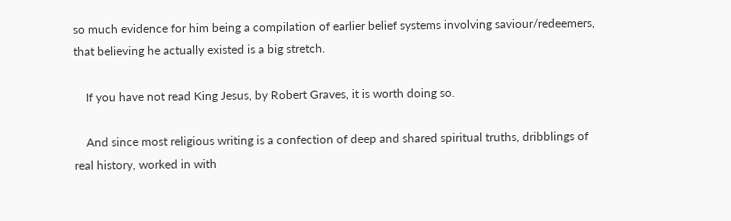so much evidence for him being a compilation of earlier belief systems involving saviour/redeemers, that believing he actually existed is a big stretch.

    If you have not read King Jesus, by Robert Graves, it is worth doing so.

    And since most religious writing is a confection of deep and shared spiritual truths, dribblings of real history, worked in with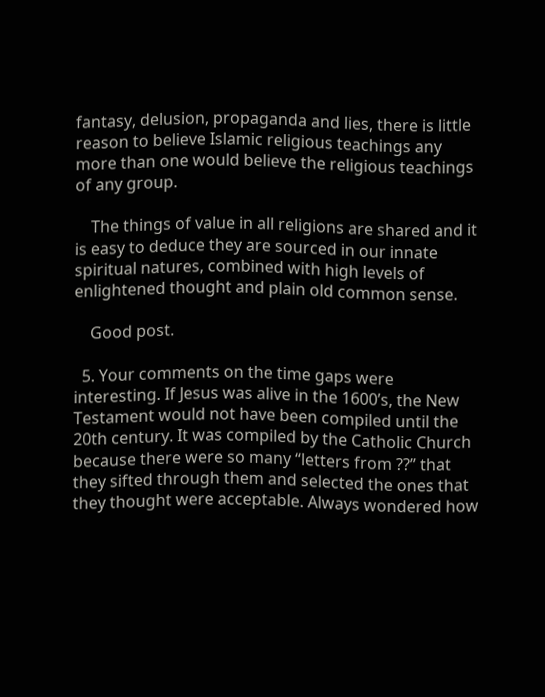fantasy, delusion, propaganda and lies, there is little reason to believe Islamic religious teachings any more than one would believe the religious teachings of any group.

    The things of value in all religions are shared and it is easy to deduce they are sourced in our innate spiritual natures, combined with high levels of enlightened thought and plain old common sense.

    Good post.

  5. Your comments on the time gaps were interesting. If Jesus was alive in the 1600’s, the New Testament would not have been compiled until the 20th century. It was compiled by the Catholic Church because there were so many “letters from ??” that they sifted through them and selected the ones that they thought were acceptable. Always wondered how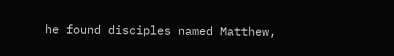he found disciples named Matthew,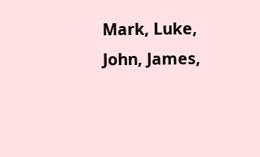Mark, Luke, John, James,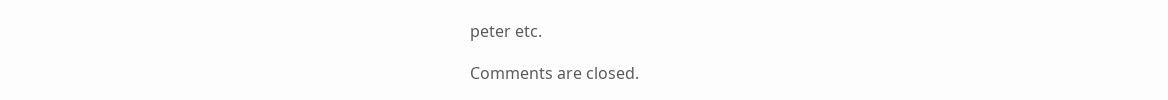peter etc.

Comments are closed.